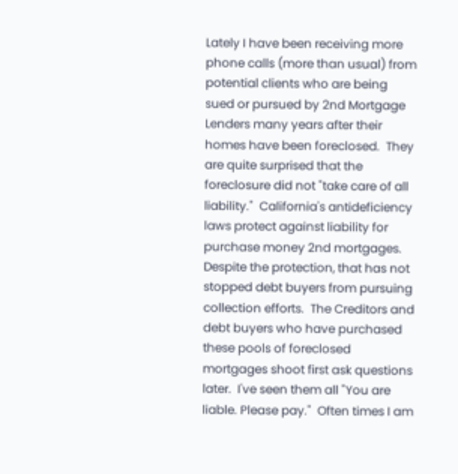Lately I have been receiving more phone calls (more than usual) from potential clients who are being sued or pursued by 2nd Mortgage Lenders many years after their homes have been foreclosed.  They are quite surprised that the foreclosure did not "take care of all liability."  California's antideficiency laws protect against liability for purchase money 2nd mortgages.  Despite the protection, that has not stopped debt buyers from pursuing collection efforts.  The Creditors and debt buyers who have purchased these pools of foreclosed mortgages shoot first ask questions later.  I've seen them all "You are liable. Please pay."  Often times I am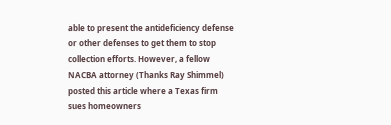able to present the antideficiency defense or other defenses to get them to stop collection efforts. However, a fellow NACBA attorney (Thanks Ray Shimmel) posted this article where a Texas firm sues homeowners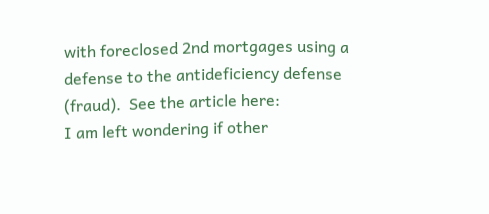with foreclosed 2nd mortgages using a defense to the antideficiency defense (fraud).  See the article here:
I am left wondering if other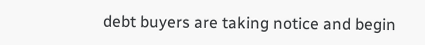debt buyers are taking notice and begin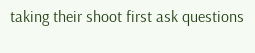taking their shoot first ask questions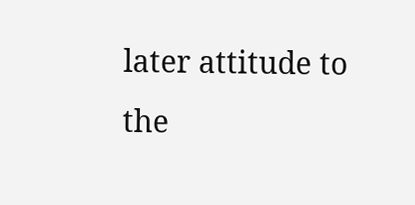later attitude to the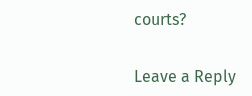courts?


Leave a Reply